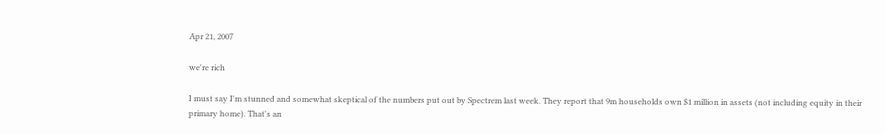Apr 21, 2007

we're rich

I must say I'm stunned and somewhat skeptical of the numbers put out by Spectrem last week. They report that 9m households own $1 million in assets (not including equity in their primary home). That's an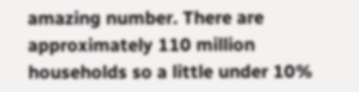amazing number. There are approximately 110 million households so a little under 10%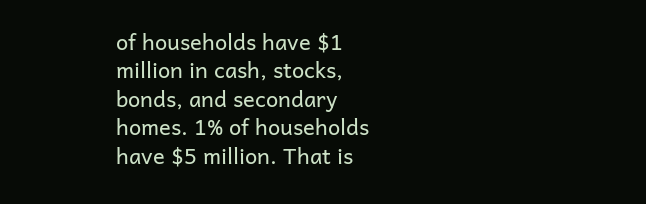of households have $1 million in cash, stocks, bonds, and secondary homes. 1% of households have $5 million. That is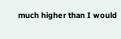much higher than I would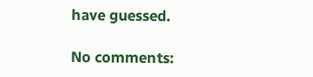have guessed.

No comments: